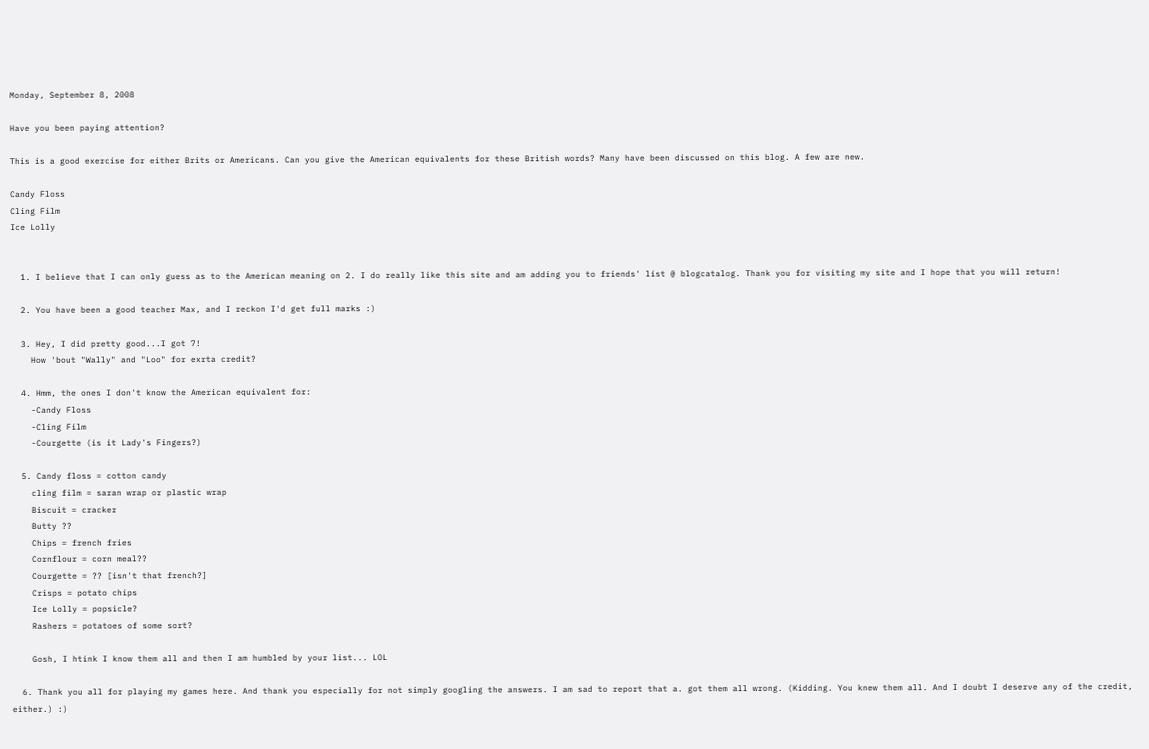Monday, September 8, 2008

Have you been paying attention?

This is a good exercise for either Brits or Americans. Can you give the American equivalents for these British words? Many have been discussed on this blog. A few are new.

Candy Floss
Cling Film
Ice Lolly


  1. I believe that I can only guess as to the American meaning on 2. I do really like this site and am adding you to friends' list @ blogcatalog. Thank you for visiting my site and I hope that you will return!

  2. You have been a good teacher Max, and I reckon I'd get full marks :)

  3. Hey, I did pretty good...I got 7!
    How 'bout "Wally" and "Loo" for exrta credit?

  4. Hmm, the ones I don't know the American equivalent for:
    -Candy Floss
    -Cling Film
    -Courgette (is it Lady's Fingers?)

  5. Candy floss = cotton candy
    cling film = saran wrap or plastic wrap
    Biscuit = cracker
    Butty ??
    Chips = french fries
    Cornflour = corn meal??
    Courgette = ?? [isn't that french?]
    Crisps = potato chips
    Ice Lolly = popsicle?
    Rashers = potatoes of some sort?

    Gosh, I htink I know them all and then I am humbled by your list... LOL

  6. Thank you all for playing my games here. And thank you especially for not simply googling the answers. I am sad to report that a. got them all wrong. (Kidding. You knew them all. And I doubt I deserve any of the credit, either.) :)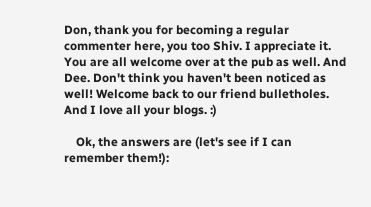Don, thank you for becoming a regular commenter here, you too Shiv. I appreciate it. You are all welcome over at the pub as well. And Dee. Don't think you haven't been noticed as well! Welcome back to our friend bulletholes. And I love all your blogs. :)

    Ok, the answers are (let's see if I can remember them!):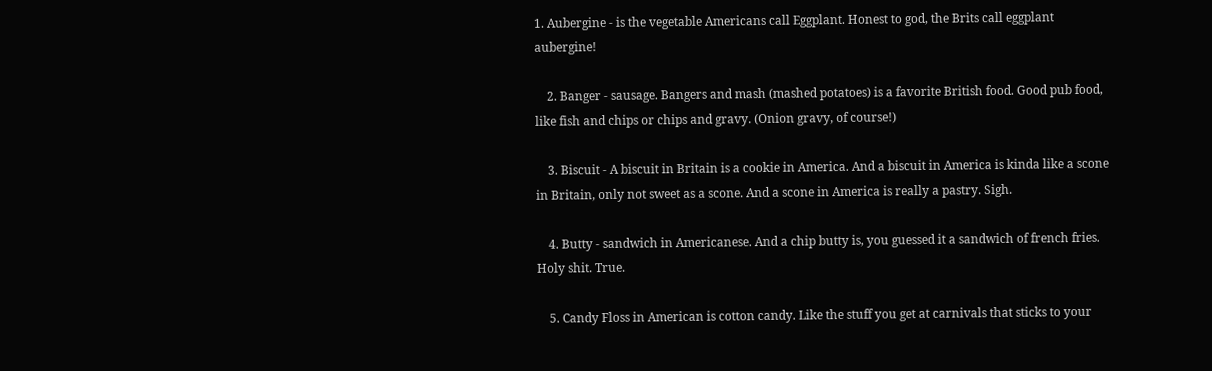1. Aubergine - is the vegetable Americans call Eggplant. Honest to god, the Brits call eggplant aubergine!

    2. Banger - sausage. Bangers and mash (mashed potatoes) is a favorite British food. Good pub food, like fish and chips or chips and gravy. (Onion gravy, of course!)

    3. Biscuit - A biscuit in Britain is a cookie in America. And a biscuit in America is kinda like a scone in Britain, only not sweet as a scone. And a scone in America is really a pastry. Sigh.

    4. Butty - sandwich in Americanese. And a chip butty is, you guessed it a sandwich of french fries. Holy shit. True.

    5. Candy Floss in American is cotton candy. Like the stuff you get at carnivals that sticks to your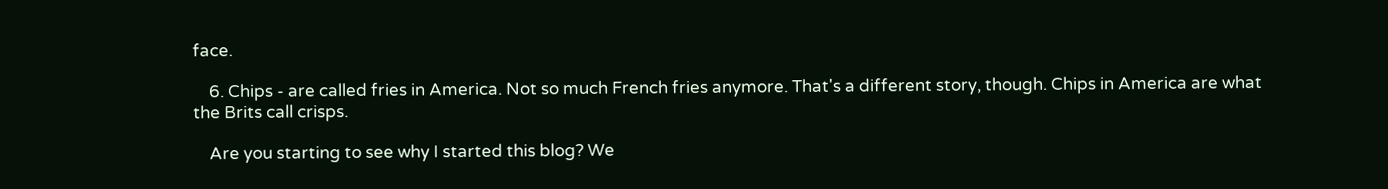face.

    6. Chips - are called fries in America. Not so much French fries anymore. That's a different story, though. Chips in America are what the Brits call crisps.

    Are you starting to see why I started this blog? We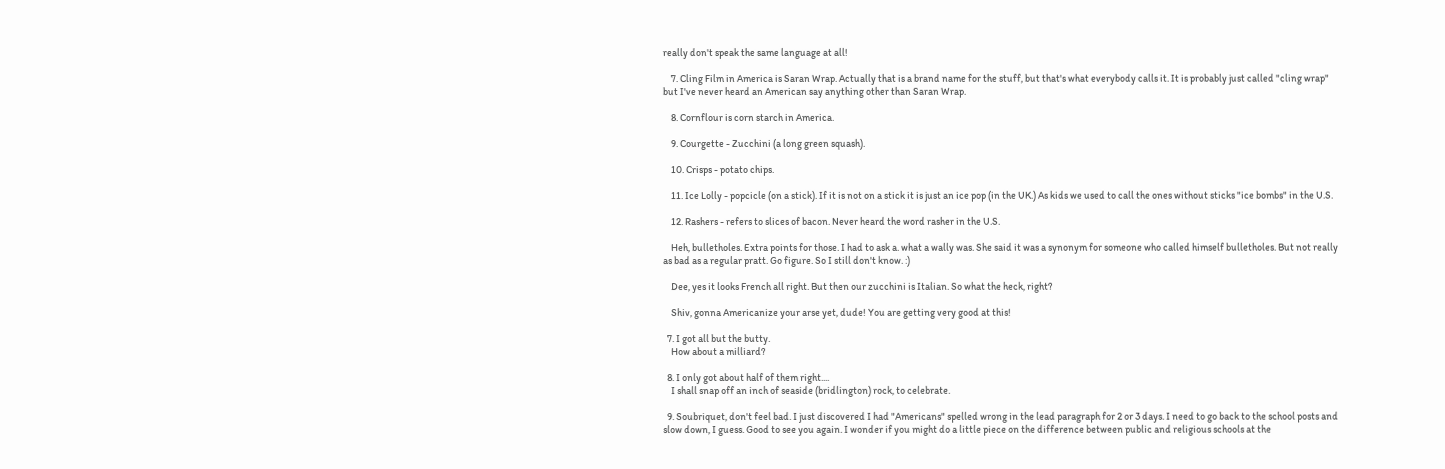really don't speak the same language at all!

    7. Cling Film in America is Saran Wrap. Actually that is a brand name for the stuff, but that's what everybody calls it. It is probably just called "cling wrap" but I've never heard an American say anything other than Saran Wrap.

    8. Cornflour is corn starch in America.

    9. Courgette - Zucchini (a long green squash).

    10. Crisps - potato chips.

    11. Ice Lolly - popcicle (on a stick). If it is not on a stick it is just an ice pop (in the UK.) As kids we used to call the ones without sticks "ice bombs" in the U.S.

    12. Rashers - refers to slices of bacon. Never heard the word rasher in the U.S.

    Heh, bulletholes. Extra points for those. I had to ask a. what a wally was. She said it was a synonym for someone who called himself bulletholes. But not really as bad as a regular pratt. Go figure. So I still don't know. :)

    Dee, yes it looks French all right. But then our zucchini is Italian. So what the heck, right?

    Shiv, gonna Americanize your arse yet, dude! You are getting very good at this!

  7. I got all but the butty.
    How about a milliard?

  8. I only got about half of them right....
    I shall snap off an inch of seaside (bridlington) rock, to celebrate.

  9. Soubriquet, don't feel bad. I just discovered I had "Americans" spelled wrong in the lead paragraph for 2 or 3 days. I need to go back to the school posts and slow down, I guess. Good to see you again. I wonder if you might do a little piece on the difference between public and religious schools at the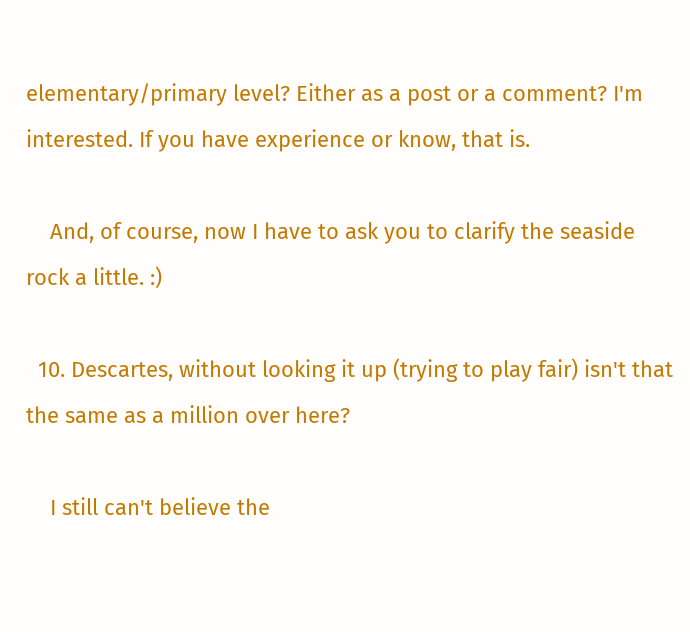elementary/primary level? Either as a post or a comment? I'm interested. If you have experience or know, that is.

    And, of course, now I have to ask you to clarify the seaside rock a little. :)

  10. Descartes, without looking it up (trying to play fair) isn't that the same as a million over here?

    I still can't believe the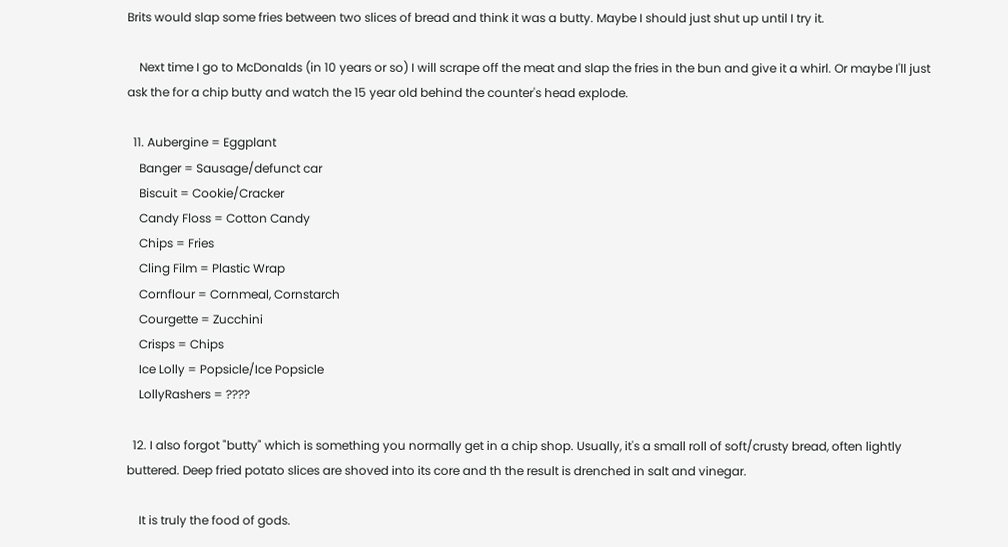Brits would slap some fries between two slices of bread and think it was a butty. Maybe I should just shut up until I try it.

    Next time I go to McDonalds (in 10 years or so) I will scrape off the meat and slap the fries in the bun and give it a whirl. Or maybe I'll just ask the for a chip butty and watch the 15 year old behind the counter's head explode.

  11. Aubergine = Eggplant
    Banger = Sausage/defunct car
    Biscuit = Cookie/Cracker
    Candy Floss = Cotton Candy
    Chips = Fries
    Cling Film = Plastic Wrap
    Cornflour = Cornmeal, Cornstarch
    Courgette = Zucchini
    Crisps = Chips
    Ice Lolly = Popsicle/Ice Popsicle
    LollyRashers = ????

  12. I also forgot "butty" which is something you normally get in a chip shop. Usually, it's a small roll of soft/crusty bread, often lightly buttered. Deep fried potato slices are shoved into its core and th the result is drenched in salt and vinegar.

    It is truly the food of gods.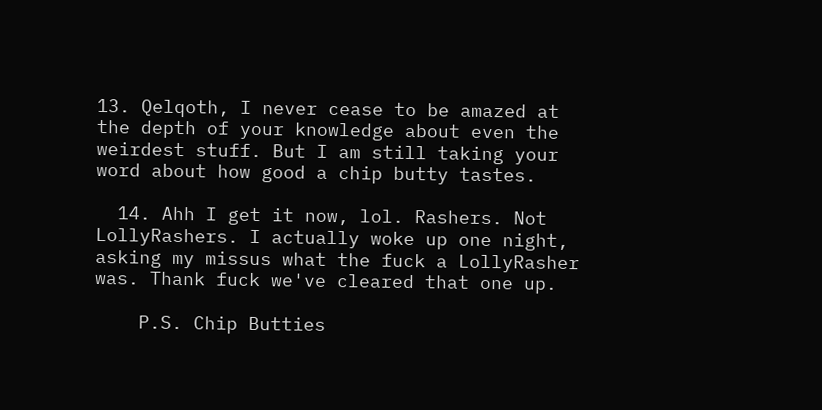13. Qelqoth, I never cease to be amazed at the depth of your knowledge about even the weirdest stuff. But I am still taking your word about how good a chip butty tastes.

  14. Ahh I get it now, lol. Rashers. Not LollyRashers. I actually woke up one night, asking my missus what the fuck a LollyRasher was. Thank fuck we've cleared that one up.

    P.S. Chip Butties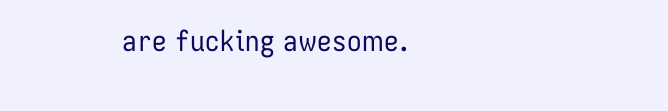are fucking awesome.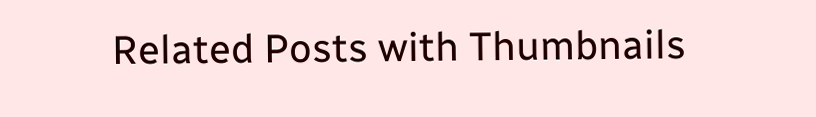Related Posts with Thumbnails